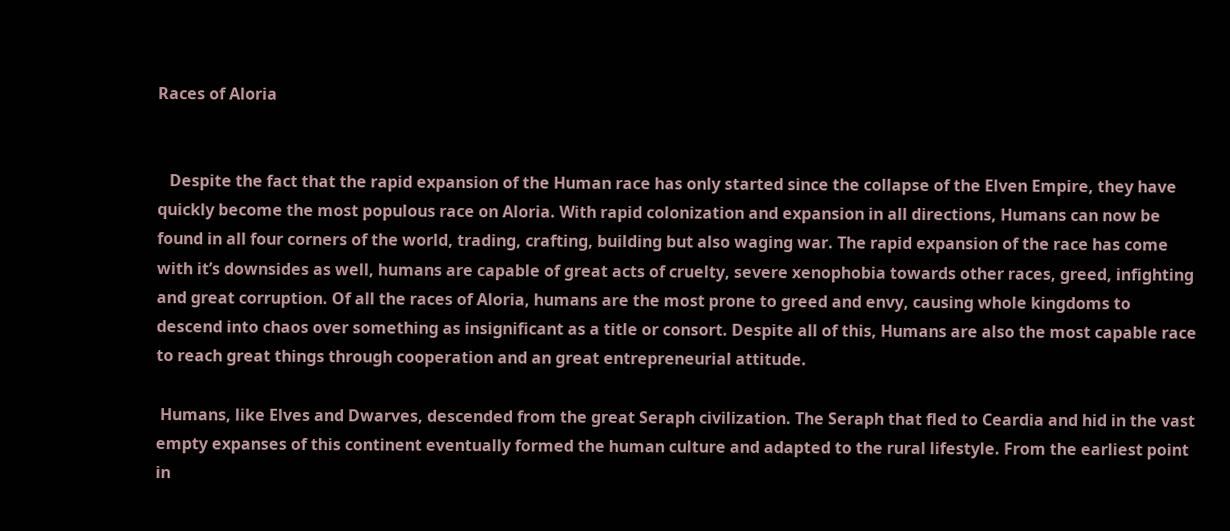Races of Aloria


   Despite the fact that the rapid expansion of the Human race has only started since the collapse of the Elven Empire, they have quickly become the most populous race on Aloria. With rapid colonization and expansion in all directions, Humans can now be found in all four corners of the world, trading, crafting, building but also waging war. The rapid expansion of the race has come with it’s downsides as well, humans are capable of great acts of cruelty, severe xenophobia towards other races, greed, infighting and great corruption. Of all the races of Aloria, humans are the most prone to greed and envy, causing whole kingdoms to descend into chaos over something as insignificant as a title or consort. Despite all of this, Humans are also the most capable race to reach great things through cooperation and an great entrepreneurial attitude.

 Humans, like Elves and Dwarves, descended from the great Seraph civilization. The Seraph that fled to Ceardia and hid in the vast empty expanses of this continent eventually formed the human culture and adapted to the rural lifestyle. From the earliest point in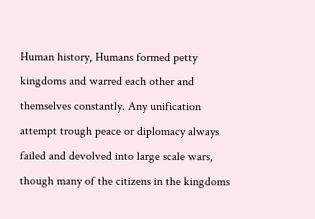Human history, Humans formed petty kingdoms and warred each other and themselves constantly. Any unification attempt trough peace or diplomacy always failed and devolved into large scale wars, though many of the citizens in the kingdoms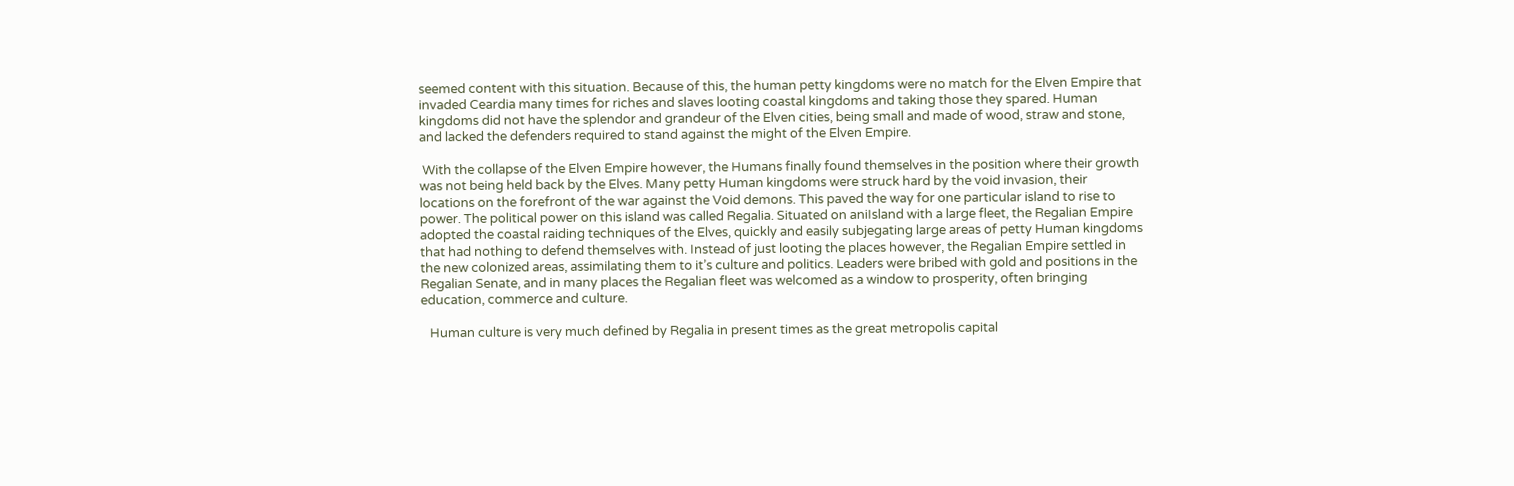seemed content with this situation. Because of this, the human petty kingdoms were no match for the Elven Empire that invaded Ceardia many times for riches and slaves looting coastal kingdoms and taking those they spared. Human kingdoms did not have the splendor and grandeur of the Elven cities, being small and made of wood, straw and stone, and lacked the defenders required to stand against the might of the Elven Empire.

 With the collapse of the Elven Empire however, the Humans finally found themselves in the position where their growth was not being held back by the Elves. Many petty Human kingdoms were struck hard by the void invasion, their locations on the forefront of the war against the Void demons. This paved the way for one particular island to rise to power. The political power on this island was called Regalia. Situated on aniIsland with a large fleet, the Regalian Empire adopted the coastal raiding techniques of the Elves, quickly and easily subjegating large areas of petty Human kingdoms that had nothing to defend themselves with. Instead of just looting the places however, the Regalian Empire settled in the new colonized areas, assimilating them to it’s culture and politics. Leaders were bribed with gold and positions in the Regalian Senate, and in many places the Regalian fleet was welcomed as a window to prosperity, often bringing education, commerce and culture.

   Human culture is very much defined by Regalia in present times as the great metropolis capital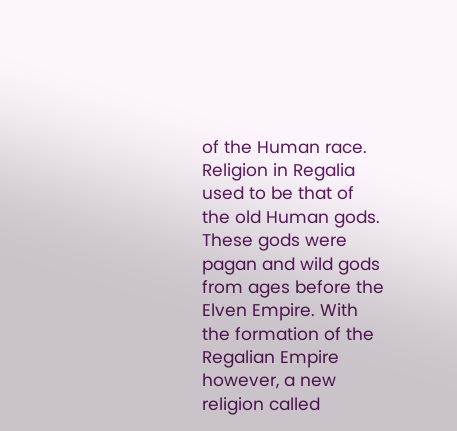of the Human race. Religion in Regalia used to be that of the old Human gods. These gods were pagan and wild gods from ages before the Elven Empire. With the formation of the Regalian Empire however, a new religion called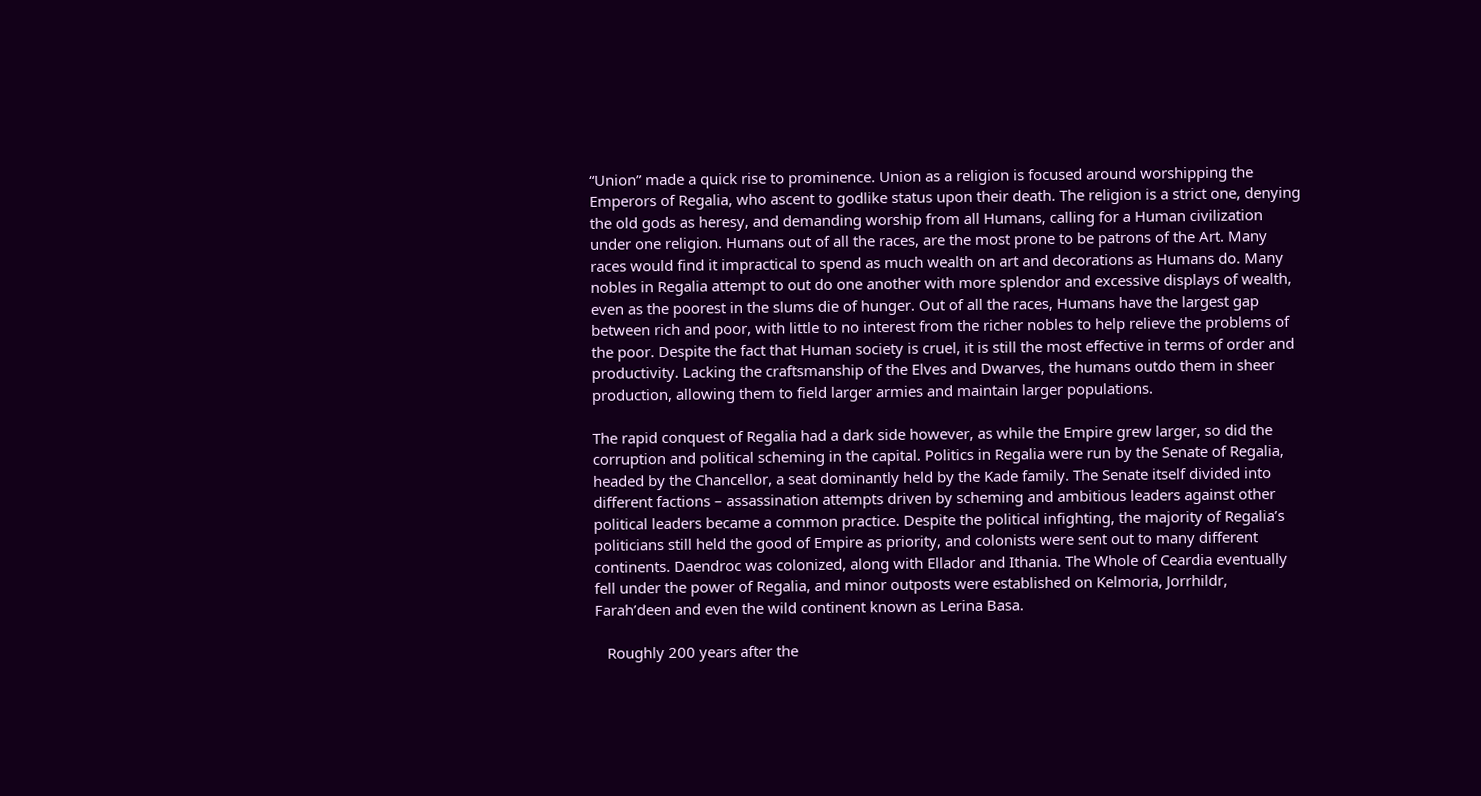“Union” made a quick rise to prominence. Union as a religion is focused around worshipping the Emperors of Regalia, who ascent to godlike status upon their death. The religion is a strict one, denying the old gods as heresy, and demanding worship from all Humans, calling for a Human civilization under one religion. Humans out of all the races, are the most prone to be patrons of the Art. Many races would find it impractical to spend as much wealth on art and decorations as Humans do. Many nobles in Regalia attempt to out do one another with more splendor and excessive displays of wealth, even as the poorest in the slums die of hunger. Out of all the races, Humans have the largest gap between rich and poor, with little to no interest from the richer nobles to help relieve the problems of the poor. Despite the fact that Human society is cruel, it is still the most effective in terms of order and productivity. Lacking the craftsmanship of the Elves and Dwarves, the humans outdo them in sheer production, allowing them to field larger armies and maintain larger populations.

The rapid conquest of Regalia had a dark side however, as while the Empire grew larger, so did the corruption and political scheming in the capital. Politics in Regalia were run by the Senate of Regalia, headed by the Chancellor, a seat dominantly held by the Kade family. The Senate itself divided into different factions – assassination attempts driven by scheming and ambitious leaders against other political leaders became a common practice. Despite the political infighting, the majority of Regalia’s politicians still held the good of Empire as priority, and colonists were sent out to many different continents. Daendroc was colonized, along with Ellador and Ithania. The Whole of Ceardia eventually fell under the power of Regalia, and minor outposts were established on Kelmoria, Jorrhildr, Farah’deen and even the wild continent known as Lerina Basa.

   Roughly 200 years after the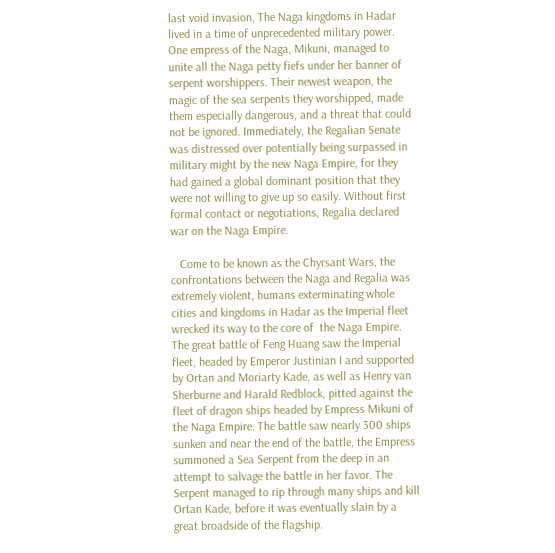last void invasion, The Naga kingdoms in Hadar lived in a time of unprecedented military power. One empress of the Naga, Mikuni, managed to unite all the Naga petty fiefs under her banner of serpent worshippers. Their newest weapon, the magic of the sea serpents they worshipped, made them especially dangerous, and a threat that could not be ignored. Immediately, the Regalian Senate was distressed over potentially being surpassed in military might by the new Naga Empire, for they had gained a global dominant position that they were not willing to give up so easily. Without first formal contact or negotiations, Regalia declared war on the Naga Empire.

   Come to be known as the Chyrsant Wars, the confrontations between the Naga and Regalia was extremely violent, humans exterminating whole cities and kingdoms in Hadar as the Imperial fleet wrecked its way to the core of  the Naga Empire. The great battle of Feng Huang saw the Imperial fleet, headed by Emperor Justinian I and supported by Ortan and Moriarty Kade, as well as Henry van Sherburne and Harald Redblock, pitted against the fleet of dragon ships headed by Empress Mikuni of the Naga Empire. The battle saw nearly 300 ships sunken and near the end of the battle, the Empress summoned a Sea Serpent from the deep in an attempt to salvage the battle in her favor. The Serpent managed to rip through many ships and kill Ortan Kade, before it was eventually slain by a great broadside of the flagship.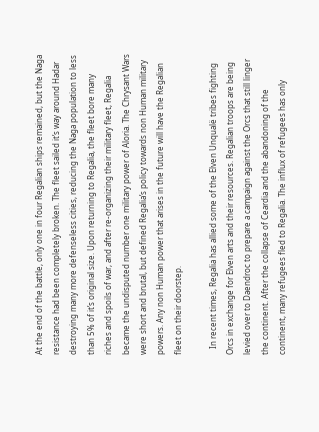At the end of the battle, only one in four Regalian ships remained, but the Naga resistance had been completely broken. The fleet sailed it’s way around Hadar destroying many more defenseless cities, reducing the Naga population to less than 5% of it’s original size. Upon returning to Regalia, the fleet bore many riches and spoils of war, and after re-organizing their military fleet, Regalia became the undisputed number one military power of Aloria. The Chrysant Wars were short and brutal, but defined Regalia’s policy towards non Human military powers. Any non Human power that arises in the future will have the Regalian fleet on their doorstep.

   In recent times, Regalia has allied some of the Elven Unqualë tribes fighting Orcs in exchange for Elven arts and their resources. Regalian troops are being levied over to Daendroc to prepare a campaign against the Orcs that still linger the continent. After the collapse of Ceardia and the abandoning of the continent, many refugees fled to Regalia. The influx of refugees has only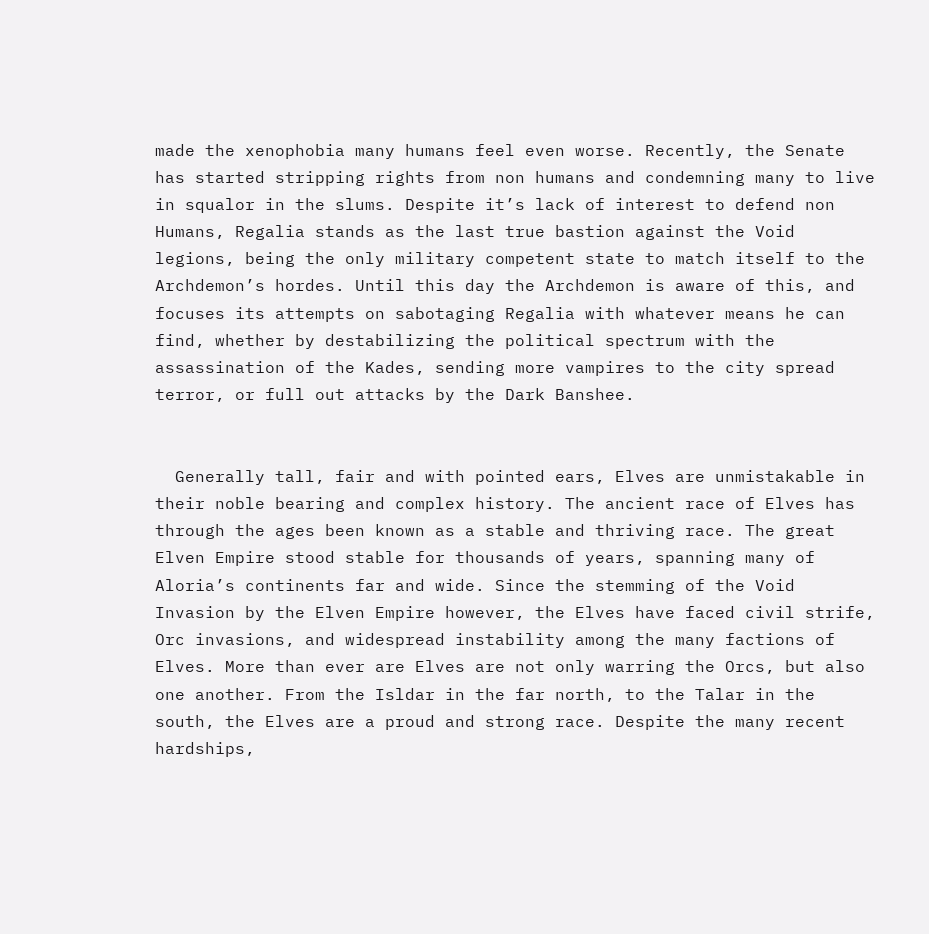made the xenophobia many humans feel even worse. Recently, the Senate has started stripping rights from non humans and condemning many to live in squalor in the slums. Despite it’s lack of interest to defend non Humans, Regalia stands as the last true bastion against the Void legions, being the only military competent state to match itself to the Archdemon’s hordes. Until this day the Archdemon is aware of this, and focuses its attempts on sabotaging Regalia with whatever means he can find, whether by destabilizing the political spectrum with the assassination of the Kades, sending more vampires to the city spread terror, or full out attacks by the Dark Banshee.


  Generally tall, fair and with pointed ears, Elves are unmistakable in their noble bearing and complex history. The ancient race of Elves has through the ages been known as a stable and thriving race. The great Elven Empire stood stable for thousands of years, spanning many of Aloria’s continents far and wide. Since the stemming of the Void Invasion by the Elven Empire however, the Elves have faced civil strife, Orc invasions, and widespread instability among the many factions of Elves. More than ever are Elves are not only warring the Orcs, but also one another. From the Isldar in the far north, to the Talar in the south, the Elves are a proud and strong race. Despite the many recent hardships,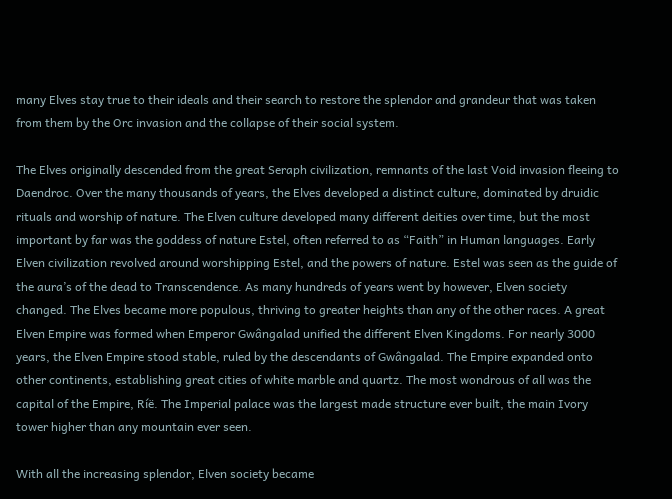many Elves stay true to their ideals and their search to restore the splendor and grandeur that was taken from them by the Orc invasion and the collapse of their social system.

The Elves originally descended from the great Seraph civilization, remnants of the last Void invasion fleeing to Daendroc. Over the many thousands of years, the Elves developed a distinct culture, dominated by druidic rituals and worship of nature. The Elven culture developed many different deities over time, but the most important by far was the goddess of nature Estel, often referred to as “Faith” in Human languages. Early Elven civilization revolved around worshipping Estel, and the powers of nature. Estel was seen as the guide of the aura’s of the dead to Transcendence. As many hundreds of years went by however, Elven society changed. The Elves became more populous, thriving to greater heights than any of the other races. A great Elven Empire was formed when Emperor Gwângalad unified the different Elven Kingdoms. For nearly 3000 years, the Elven Empire stood stable, ruled by the descendants of Gwângalad. The Empire expanded onto other continents, establishing great cities of white marble and quartz. The most wondrous of all was the capital of the Empire, Ríë. The Imperial palace was the largest made structure ever built, the main Ivory tower higher than any mountain ever seen.

With all the increasing splendor, Elven society became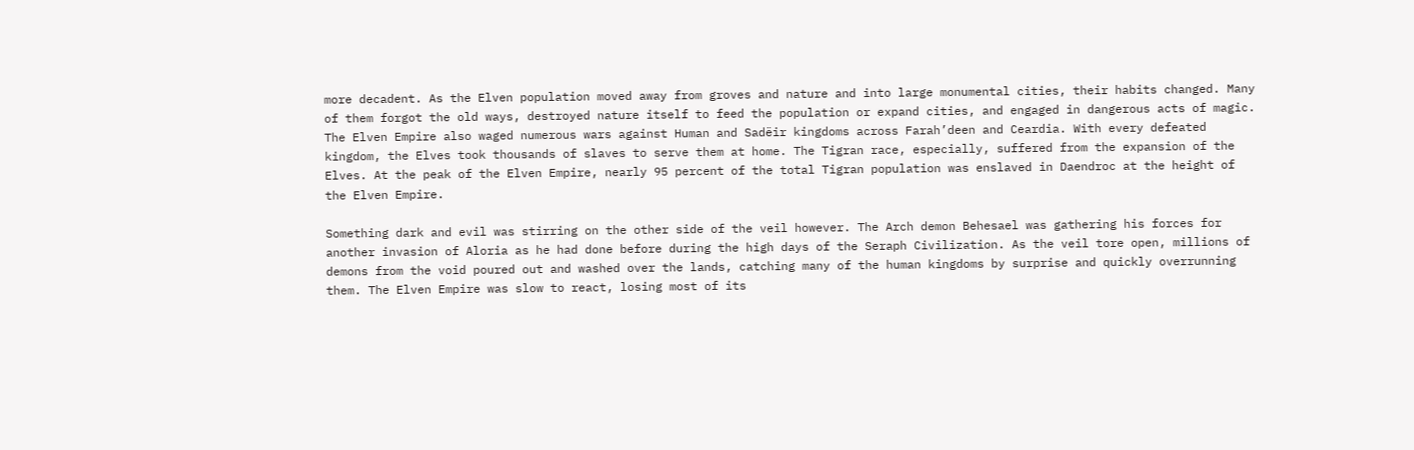more decadent. As the Elven population moved away from groves and nature and into large monumental cities, their habits changed. Many of them forgot the old ways, destroyed nature itself to feed the population or expand cities, and engaged in dangerous acts of magic. The Elven Empire also waged numerous wars against Human and Sadëir kingdoms across Farah’deen and Ceardia. With every defeated kingdom, the Elves took thousands of slaves to serve them at home. The Tigran race, especially, suffered from the expansion of the Elves. At the peak of the Elven Empire, nearly 95 percent of the total Tigran population was enslaved in Daendroc at the height of the Elven Empire.

Something dark and evil was stirring on the other side of the veil however. The Arch demon Behesael was gathering his forces for another invasion of Aloria as he had done before during the high days of the Seraph Civilization. As the veil tore open, millions of demons from the void poured out and washed over the lands, catching many of the human kingdoms by surprise and quickly overrunning them. The Elven Empire was slow to react, losing most of its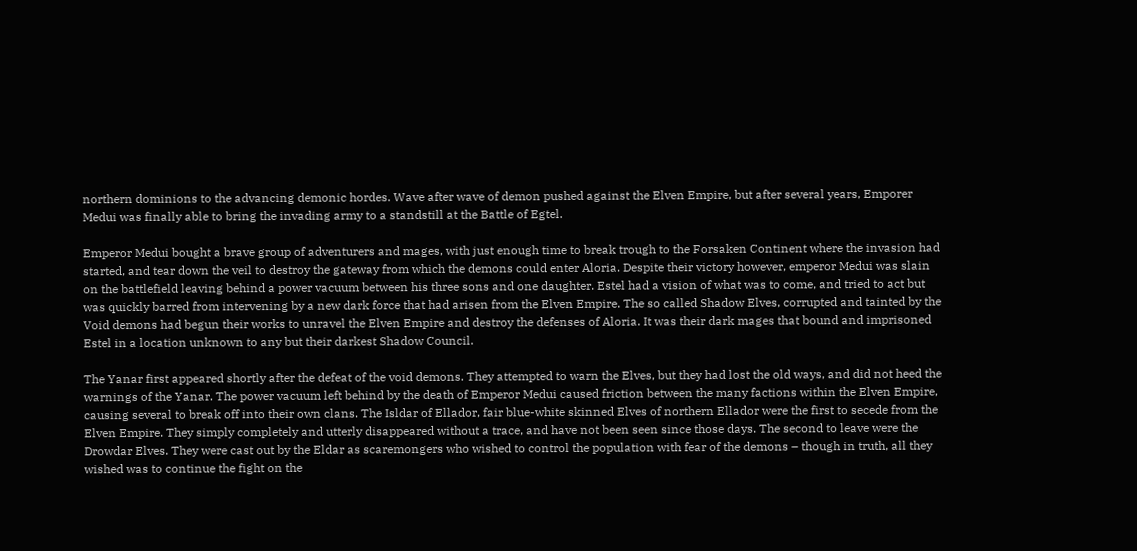northern dominions to the advancing demonic hordes. Wave after wave of demon pushed against the Elven Empire, but after several years, Emporer Medui was finally able to bring the invading army to a standstill at the Battle of Egtel.

Emperor Medui bought a brave group of adventurers and mages, with just enough time to break trough to the Forsaken Continent where the invasion had started, and tear down the veil to destroy the gateway from which the demons could enter Aloria. Despite their victory however, emperor Medui was slain on the battlefield leaving behind a power vacuum between his three sons and one daughter. Estel had a vision of what was to come, and tried to act but was quickly barred from intervening by a new dark force that had arisen from the Elven Empire. The so called Shadow Elves, corrupted and tainted by the Void demons had begun their works to unravel the Elven Empire and destroy the defenses of Aloria. It was their dark mages that bound and imprisoned Estel in a location unknown to any but their darkest Shadow Council.

The Yanar first appeared shortly after the defeat of the void demons. They attempted to warn the Elves, but they had lost the old ways, and did not heed the warnings of the Yanar. The power vacuum left behind by the death of Emperor Medui caused friction between the many factions within the Elven Empire, causing several to break off into their own clans. The Isldar of Ellador, fair blue-white skinned Elves of northern Ellador were the first to secede from the Elven Empire. They simply completely and utterly disappeared without a trace, and have not been seen since those days. The second to leave were the Drowdar Elves. They were cast out by the Eldar as scaremongers who wished to control the population with fear of the demons – though in truth, all they wished was to continue the fight on the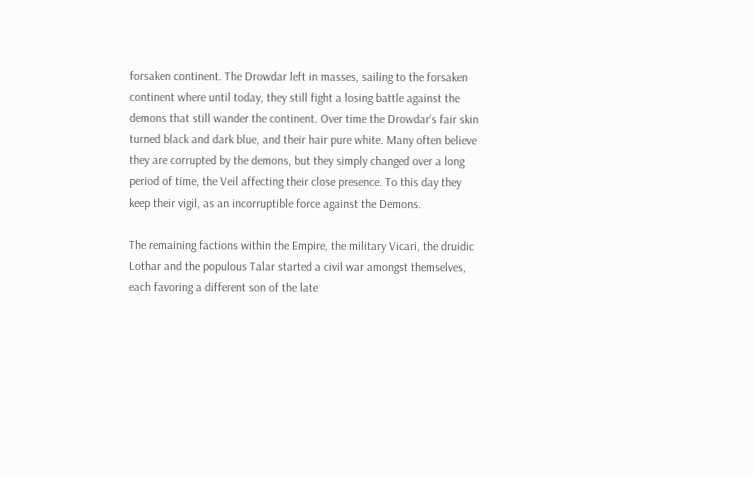forsaken continent. The Drowdar left in masses, sailing to the forsaken continent where until today, they still fight a losing battle against the demons that still wander the continent. Over time the Drowdar’s fair skin turned black and dark blue, and their hair pure white. Many often believe they are corrupted by the demons, but they simply changed over a long period of time, the Veil affecting their close presence. To this day they keep their vigil, as an incorruptible force against the Demons.

The remaining factions within the Empire, the military Vicari, the druidic Lothar and the populous Talar started a civil war amongst themselves, each favoring a different son of the late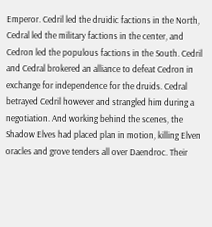Emperor. Cedril led the druidic factions in the North, Cedral led the military factions in the center, and Cedron led the populous factions in the South. Cedril and Cedral brokered an alliance to defeat Cedron in exchange for independence for the druids. Cedral betrayed Cedril however and strangled him during a negotiation. And working behind the scenes, the Shadow Elves had placed plan in motion, killing Elven oracles and grove tenders all over Daendroc. Their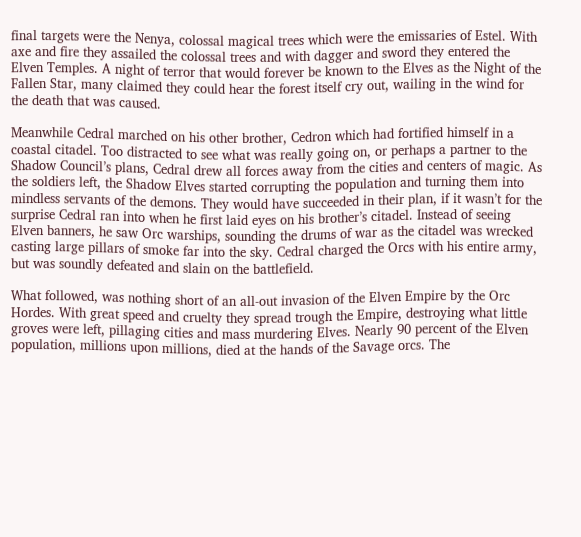final targets were the Nenya, colossal magical trees which were the emissaries of Estel. With axe and fire they assailed the colossal trees and with dagger and sword they entered the Elven Temples. A night of terror that would forever be known to the Elves as the Night of the Fallen Star, many claimed they could hear the forest itself cry out, wailing in the wind for the death that was caused.

Meanwhile Cedral marched on his other brother, Cedron which had fortified himself in a coastal citadel. Too distracted to see what was really going on, or perhaps a partner to the Shadow Council’s plans, Cedral drew all forces away from the cities and centers of magic. As the soldiers left, the Shadow Elves started corrupting the population and turning them into mindless servants of the demons. They would have succeeded in their plan, if it wasn’t for the surprise Cedral ran into when he first laid eyes on his brother’s citadel. Instead of seeing Elven banners, he saw Orc warships, sounding the drums of war as the citadel was wrecked casting large pillars of smoke far into the sky. Cedral charged the Orcs with his entire army, but was soundly defeated and slain on the battlefield.

What followed, was nothing short of an all-out invasion of the Elven Empire by the Orc Hordes. With great speed and cruelty they spread trough the Empire, destroying what little groves were left, pillaging cities and mass murdering Elves. Nearly 90 percent of the Elven population, millions upon millions, died at the hands of the Savage orcs. The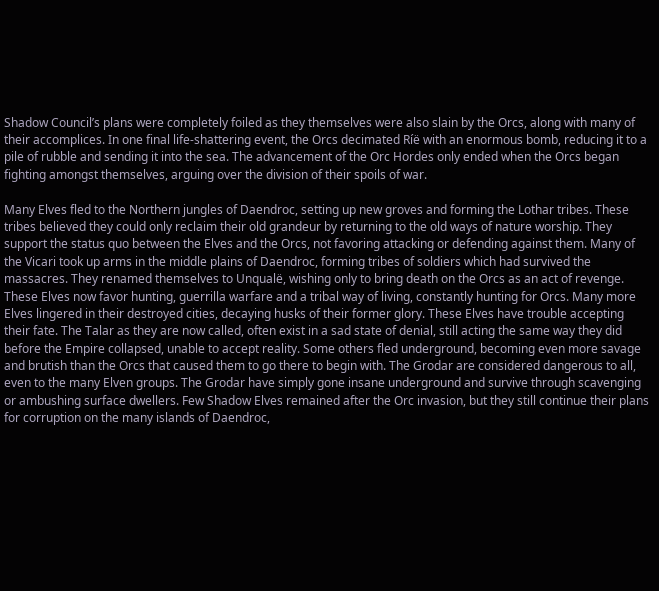Shadow Council’s plans were completely foiled as they themselves were also slain by the Orcs, along with many of their accomplices. In one final life-shattering event, the Orcs decimated Ríë with an enormous bomb, reducing it to a pile of rubble and sending it into the sea. The advancement of the Orc Hordes only ended when the Orcs began fighting amongst themselves, arguing over the division of their spoils of war.

Many Elves fled to the Northern jungles of Daendroc, setting up new groves and forming the Lothar tribes. These tribes believed they could only reclaim their old grandeur by returning to the old ways of nature worship. They support the status quo between the Elves and the Orcs, not favoring attacking or defending against them. Many of the Vicari took up arms in the middle plains of Daendroc, forming tribes of soldiers which had survived the massacres. They renamed themselves to Unqualë, wishing only to bring death on the Orcs as an act of revenge. These Elves now favor hunting, guerrilla warfare and a tribal way of living, constantly hunting for Orcs. Many more Elves lingered in their destroyed cities, decaying husks of their former glory. These Elves have trouble accepting their fate. The Talar as they are now called, often exist in a sad state of denial, still acting the same way they did before the Empire collapsed, unable to accept reality. Some others fled underground, becoming even more savage and brutish than the Orcs that caused them to go there to begin with. The Grodar are considered dangerous to all, even to the many Elven groups. The Grodar have simply gone insane underground and survive through scavenging or ambushing surface dwellers. Few Shadow Elves remained after the Orc invasion, but they still continue their plans for corruption on the many islands of Daendroc,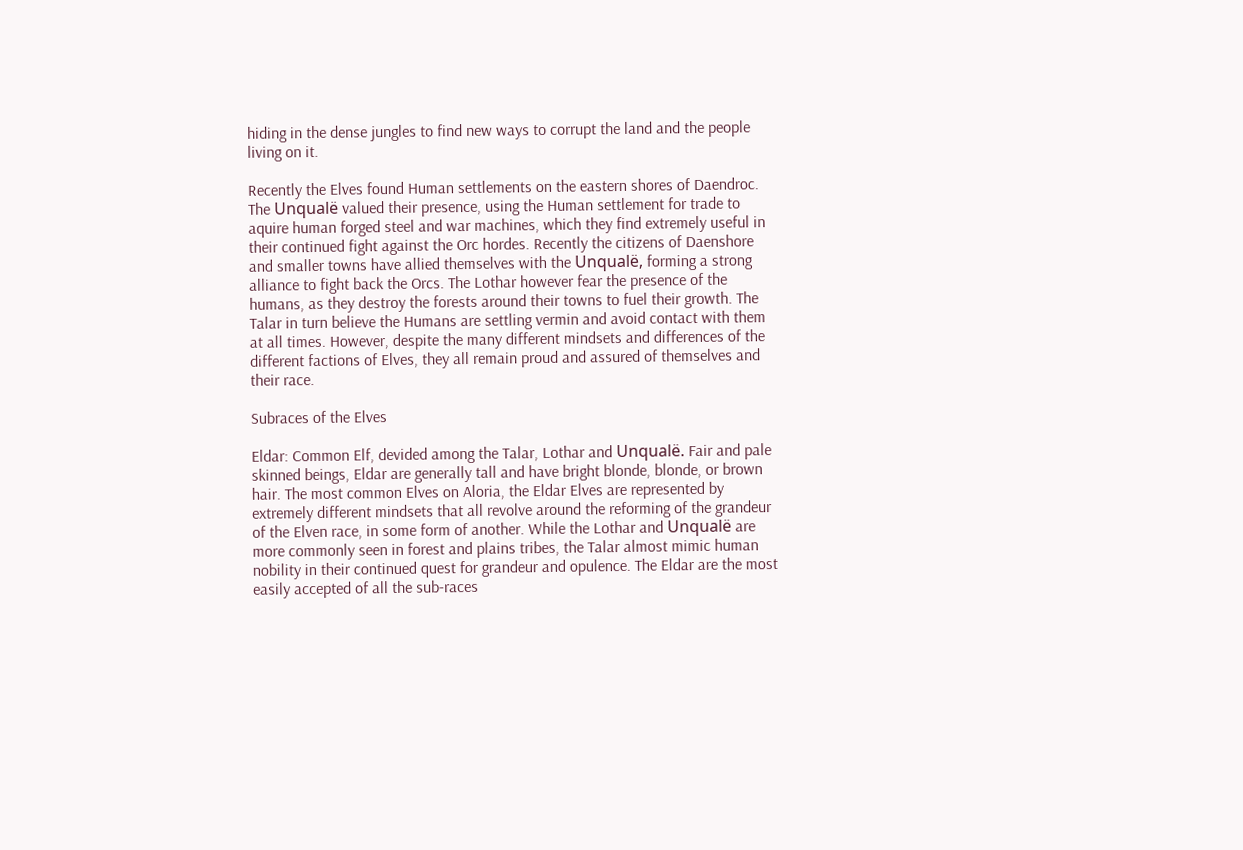hiding in the dense jungles to find new ways to corrupt the land and the people living on it.

Recently the Elves found Human settlements on the eastern shores of Daendroc. The Unqualë valued their presence, using the Human settlement for trade to aquire human forged steel and war machines, which they find extremely useful in their continued fight against the Orc hordes. Recently the citizens of Daenshore and smaller towns have allied themselves with the Unqualë, forming a strong alliance to fight back the Orcs. The Lothar however fear the presence of the humans, as they destroy the forests around their towns to fuel their growth. The Talar in turn believe the Humans are settling vermin and avoid contact with them at all times. However, despite the many different mindsets and differences of the different factions of Elves, they all remain proud and assured of themselves and their race.

Subraces of the Elves

Eldar: Common Elf, devided among the Talar, Lothar and Unqualë. Fair and pale skinned beings, Eldar are generally tall and have bright blonde, blonde, or brown hair. The most common Elves on Aloria, the Eldar Elves are represented by extremely different mindsets that all revolve around the reforming of the grandeur of the Elven race, in some form of another. While the Lothar and Unqualë are more commonly seen in forest and plains tribes, the Talar almost mimic human nobility in their continued quest for grandeur and opulence. The Eldar are the most easily accepted of all the sub-races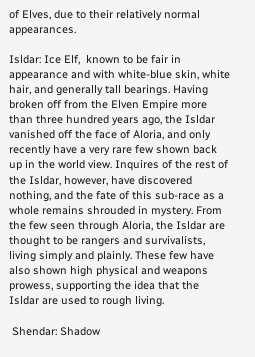of Elves, due to their relatively normal appearances.

Isldar: Ice Elf,  known to be fair in appearance and with white-blue skin, white hair, and generally tall bearings. Having broken off from the Elven Empire more than three hundred years ago, the Isldar vanished off the face of Aloria, and only recently have a very rare few shown back up in the world view. Inquires of the rest of the Isldar, however, have discovered nothing, and the fate of this sub-race as a whole remains shrouded in mystery. From the few seen through Aloria, the Isldar are thought to be rangers and survivalists, living simply and plainly. These few have also shown high physical and weapons prowess, supporting the idea that the Isldar are used to rough living.

 Shendar: Shadow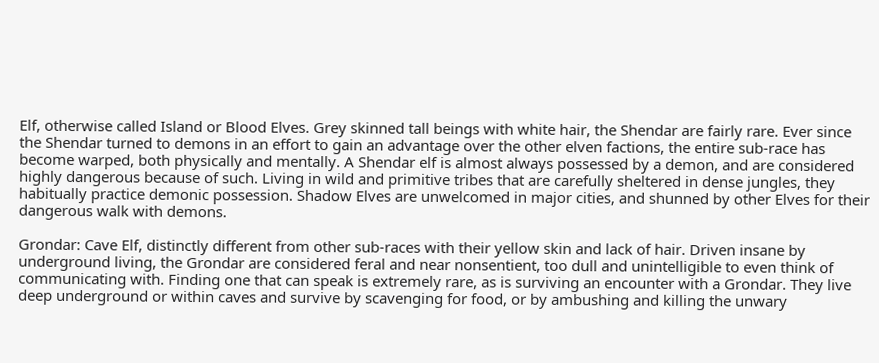Elf, otherwise called Island or Blood Elves. Grey skinned tall beings with white hair, the Shendar are fairly rare. Ever since the Shendar turned to demons in an effort to gain an advantage over the other elven factions, the entire sub-race has become warped, both physically and mentally. A Shendar elf is almost always possessed by a demon, and are considered highly dangerous because of such. Living in wild and primitive tribes that are carefully sheltered in dense jungles, they habitually practice demonic possession. Shadow Elves are unwelcomed in major cities, and shunned by other Elves for their dangerous walk with demons.

Grondar: Cave Elf, distinctly different from other sub-races with their yellow skin and lack of hair. Driven insane by underground living, the Grondar are considered feral and near nonsentient, too dull and unintelligible to even think of communicating with. Finding one that can speak is extremely rare, as is surviving an encounter with a Grondar. They live deep underground or within caves and survive by scavenging for food, or by ambushing and killing the unwary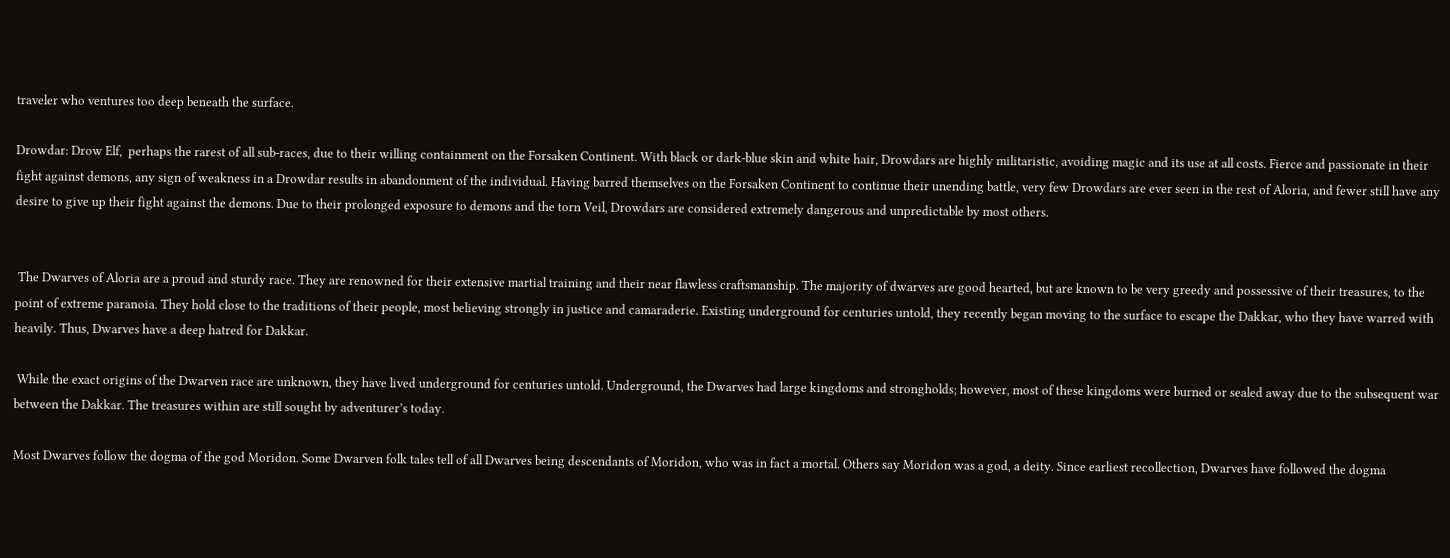traveler who ventures too deep beneath the surface.

Drowdar: Drow Elf,  perhaps the rarest of all sub-races, due to their willing containment on the Forsaken Continent. With black or dark-blue skin and white hair, Drowdars are highly militaristic, avoiding magic and its use at all costs. Fierce and passionate in their fight against demons, any sign of weakness in a Drowdar results in abandonment of the individual. Having barred themselves on the Forsaken Continent to continue their unending battle, very few Drowdars are ever seen in the rest of Aloria, and fewer still have any desire to give up their fight against the demons. Due to their prolonged exposure to demons and the torn Veil, Drowdars are considered extremely dangerous and unpredictable by most others.


 The Dwarves of Aloria are a proud and sturdy race. They are renowned for their extensive martial training and their near flawless craftsmanship. The majority of dwarves are good hearted, but are known to be very greedy and possessive of their treasures, to the point of extreme paranoia. They hold close to the traditions of their people, most believing strongly in justice and camaraderie. Existing underground for centuries untold, they recently began moving to the surface to escape the Dakkar, who they have warred with heavily. Thus, Dwarves have a deep hatred for Dakkar.

 While the exact origins of the Dwarven race are unknown, they have lived underground for centuries untold. Underground, the Dwarves had large kingdoms and strongholds; however, most of these kingdoms were burned or sealed away due to the subsequent war between the Dakkar. The treasures within are still sought by adventurer’s today.

Most Dwarves follow the dogma of the god Moridon. Some Dwarven folk tales tell of all Dwarves being descendants of Moridon, who was in fact a mortal. Others say Moridon was a god, a deity. Since earliest recollection, Dwarves have followed the dogma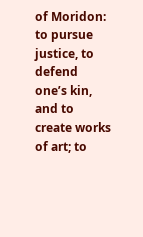of Moridon: to pursue justice, to defend one’s kin, and to create works of art; to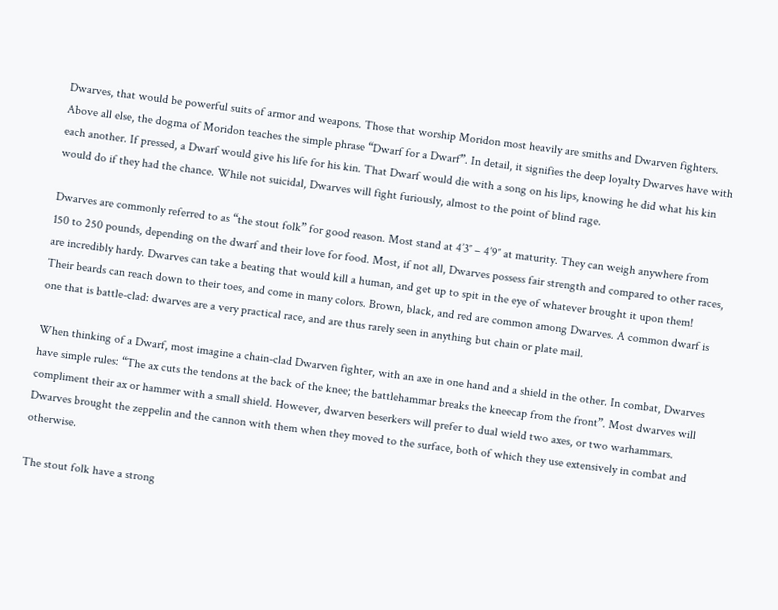Dwarves, that would be powerful suits of armor and weapons. Those that worship Moridon most heavily are smiths and Dwarven fighters. Above all else, the dogma of Moridon teaches the simple phrase “Dwarf for a Dwarf”. In detail, it signifies the deep loyalty Dwarves have with each another. If pressed, a Dwarf would give his life for his kin. That Dwarf would die with a song on his lips, knowing he did what his kin would do if they had the chance. While not suicidal, Dwarves will fight furiously, almost to the point of blind rage.

Dwarves are commonly referred to as “the stout folk” for good reason. Most stand at 4’3″ – 4’9″ at maturity. They can weigh anywhere from 150 to 250 pounds, depending on the dwarf and their love for food. Most, if not all, Dwarves possess fair strength and compared to other races, are incredibly hardy. Dwarves can take a beating that would kill a human, and get up to spit in the eye of whatever brought it upon them! Their beards can reach down to their toes, and come in many colors. Brown, black, and red are common among Dwarves. A common dwarf is one that is battle-clad: dwarves are a very practical race, and are thus rarely seen in anything but chain or plate mail.

When thinking of a Dwarf, most imagine a chain-clad Dwarven fighter, with an axe in one hand and a shield in the other. In combat, Dwarves have simple rules: “The ax cuts the tendons at the back of the knee; the battlehammar breaks the kneecap from the front”. Most dwarves will compliment their ax or hammer with a small shield. However, dwarven beserkers will prefer to dual wield two axes, or two warhammars. Dwarves brought the zeppelin and the cannon with them when they moved to the surface, both of which they use extensively in combat and otherwise.

The stout folk have a strong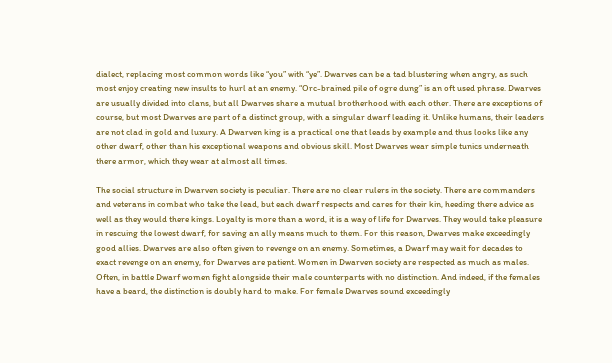dialect, replacing most common words like “you” with “ye”. Dwarves can be a tad blustering when angry, as such most enjoy creating new insults to hurl at an enemy. “Orc-brained pile of ogre dung” is an oft used phrase. Dwarves are usually divided into clans, but all Dwarves share a mutual brotherhood with each other. There are exceptions of course, but most Dwarves are part of a distinct group, with a singular dwarf leading it. Unlike humans, their leaders are not clad in gold and luxury. A Dwarven king is a practical one that leads by example and thus looks like any other dwarf, other than his exceptional weapons and obvious skill. Most Dwarves wear simple tunics underneath there armor, which they wear at almost all times.

The social structure in Dwarven society is peculiar. There are no clear rulers in the society. There are commanders and veterans in combat who take the lead, but each dwarf respects and cares for their kin, heeding there advice as well as they would there kings. Loyalty is more than a word, it is a way of life for Dwarves. They would take pleasure in rescuing the lowest dwarf, for saving an ally means much to them. For this reason, Dwarves make exceedingly good allies. Dwarves are also often given to revenge on an enemy. Sometimes, a Dwarf may wait for decades to exact revenge on an enemy, for Dwarves are patient. Women in Dwarven society are respected as much as males. Often, in battle Dwarf women fight alongside their male counterparts with no distinction. And indeed, if the females have a beard, the distinction is doubly hard to make. For female Dwarves sound exceedingly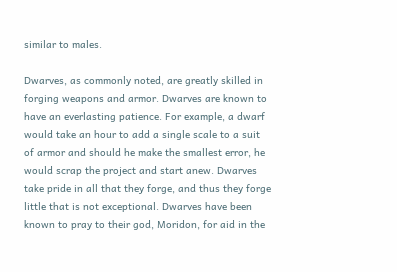similar to males.

Dwarves, as commonly noted, are greatly skilled in forging weapons and armor. Dwarves are known to have an everlasting patience. For example, a dwarf would take an hour to add a single scale to a suit of armor and should he make the smallest error, he would scrap the project and start anew. Dwarves take pride in all that they forge, and thus they forge little that is not exceptional. Dwarves have been known to pray to their god, Moridon, for aid in the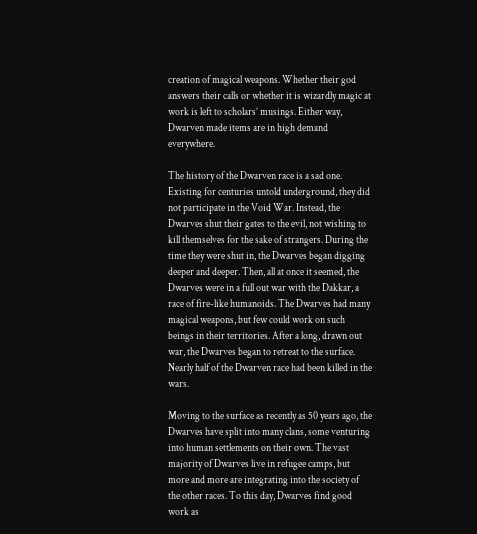creation of magical weapons. Whether their god answers their calls or whether it is wizardly magic at work is left to scholars’ musings. Either way, Dwarven made items are in high demand everywhere.

The history of the Dwarven race is a sad one. Existing for centuries untold underground, they did not participate in the Void War. Instead, the Dwarves shut their gates to the evil, not wishing to kill themselves for the sake of strangers. During the time they were shut in, the Dwarves began digging deeper and deeper. Then, all at once it seemed, the Dwarves were in a full out war with the Dakkar, a race of fire-like humanoids. The Dwarves had many magical weapons, but few could work on such beings in their territories. After a long, drawn out war, the Dwarves began to retreat to the surface. Nearly half of the Dwarven race had been killed in the wars.

Moving to the surface as recently as 50 years ago, the Dwarves have split into many clans, some venturing into human settlements on their own. The vast majority of Dwarves live in refugee camps, but more and more are integrating into the society of the other races. To this day, Dwarves find good work as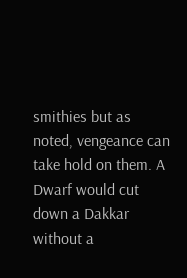smithies but as noted, vengeance can take hold on them. A Dwarf would cut down a Dakkar without a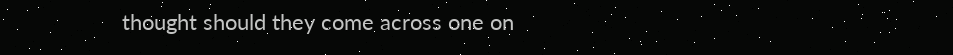thought should they come across one on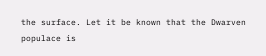the surface. Let it be known that the Dwarven populace is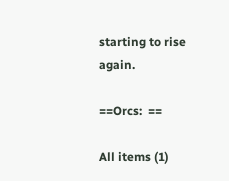starting to rise again.

==Orcs:  ==

All items (1)